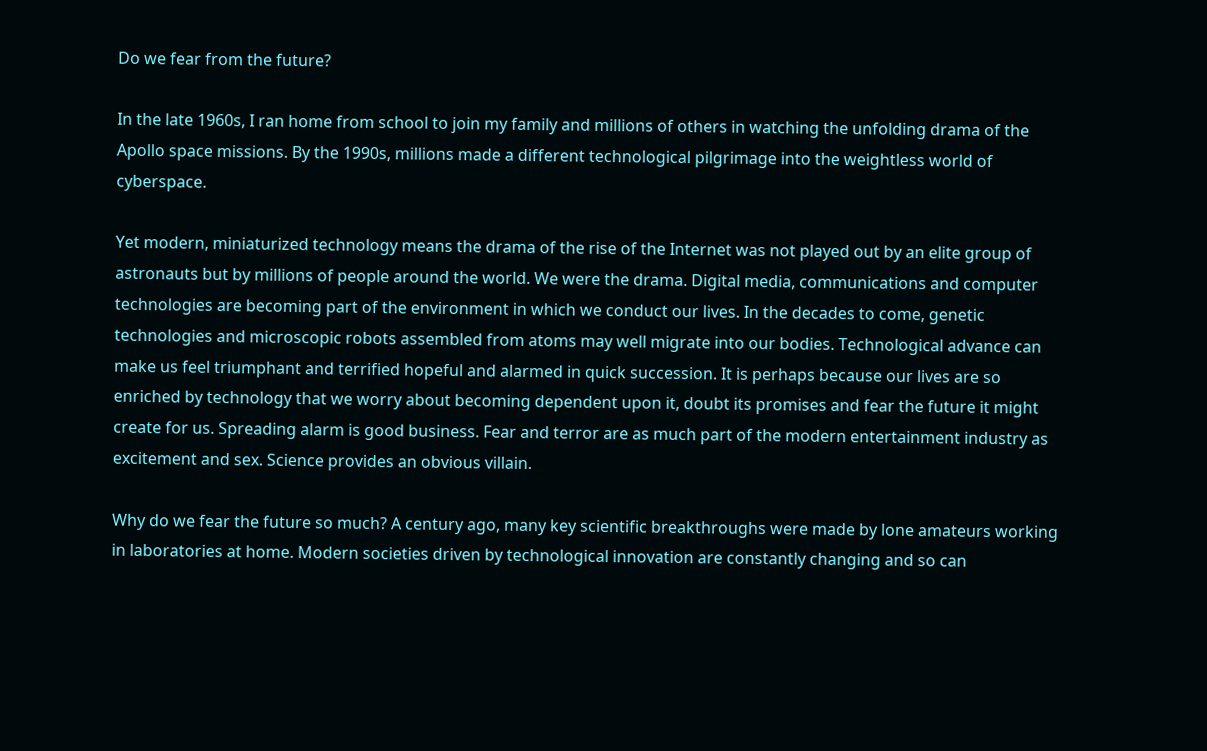Do we fear from the future?

In the late 1960s, I ran home from school to join my family and millions of others in watching the unfolding drama of the Apollo space missions. By the 1990s, millions made a different technological pilgrimage into the weightless world of cyberspace.

Yet modern, miniaturized technology means the drama of the rise of the Internet was not played out by an elite group of astronauts but by millions of people around the world. We were the drama. Digital media, communications and computer technologies are becoming part of the environment in which we conduct our lives. In the decades to come, genetic technologies and microscopic robots assembled from atoms may well migrate into our bodies. Technological advance can make us feel triumphant and terrified hopeful and alarmed in quick succession. It is perhaps because our lives are so enriched by technology that we worry about becoming dependent upon it, doubt its promises and fear the future it might create for us. Spreading alarm is good business. Fear and terror are as much part of the modern entertainment industry as excitement and sex. Science provides an obvious villain.

Why do we fear the future so much? A century ago, many key scientific breakthroughs were made by lone amateurs working in laboratories at home. Modern societies driven by technological innovation are constantly changing and so can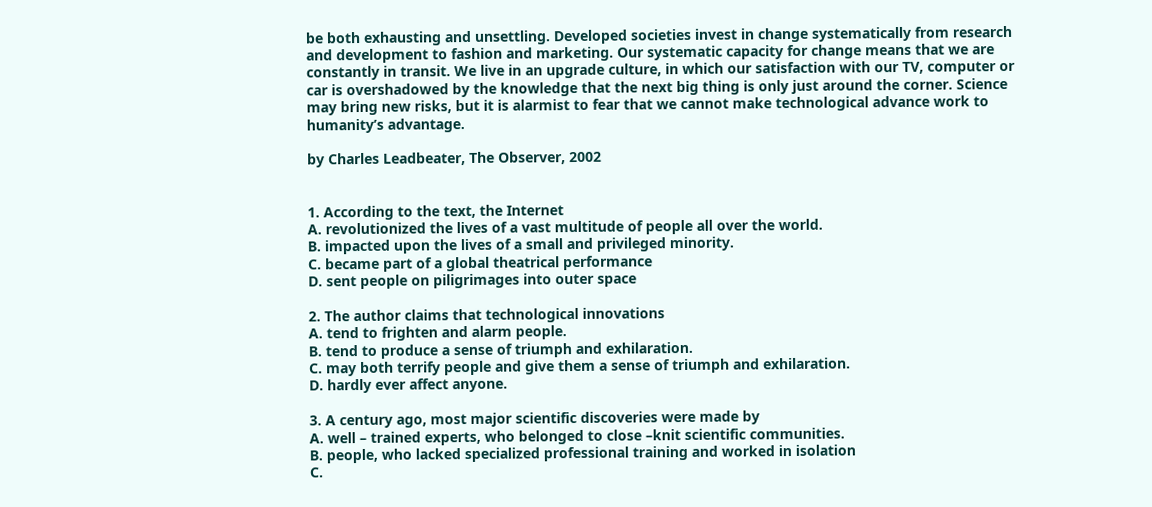be both exhausting and unsettling. Developed societies invest in change systematically from research and development to fashion and marketing. Our systematic capacity for change means that we are constantly in transit. We live in an upgrade culture, in which our satisfaction with our TV, computer or car is overshadowed by the knowledge that the next big thing is only just around the corner. Science may bring new risks, but it is alarmist to fear that we cannot make technological advance work to humanity’s advantage.

by Charles Leadbeater, The Observer, 2002


1. According to the text, the Internet
A. revolutionized the lives of a vast multitude of people all over the world.
B. impacted upon the lives of a small and privileged minority.
C. became part of a global theatrical performance
D. sent people on piligrimages into outer space

2. The author claims that technological innovations
A. tend to frighten and alarm people.
B. tend to produce a sense of triumph and exhilaration.
C. may both terrify people and give them a sense of triumph and exhilaration.
D. hardly ever affect anyone.

3. A century ago, most major scientific discoveries were made by
A. well – trained experts, who belonged to close –knit scientific communities.
B. people, who lacked specialized professional training and worked in isolation
C.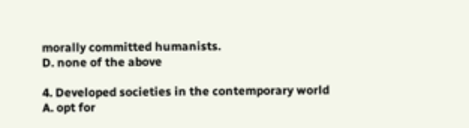morally committed humanists.
D. none of the above

4. Developed societies in the contemporary world
A. opt for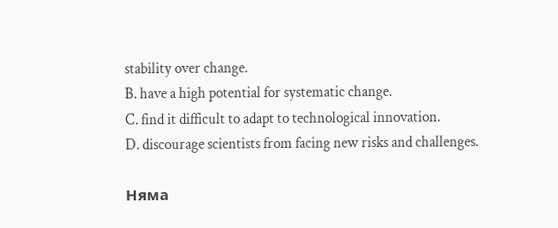stability over change.
B. have a high potential for systematic change.
C. find it difficult to adapt to technological innovation.
D. discourage scientists from facing new risks and challenges.

Няма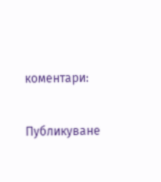коментари:

Публикуване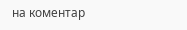на коментар